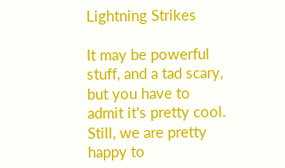Lightning Strikes

It may be powerful stuff, and a tad scary, but you have to admit it's pretty cool.  Still, we are pretty happy to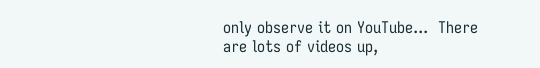only observe it on YouTube...  There are lots of videos up,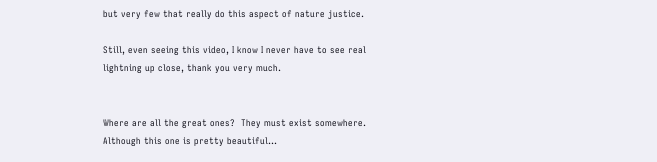but very few that really do this aspect of nature justice.

Still, even seeing this video, I know I never have to see real lightning up close, thank you very much.


Where are all the great ones?  They must exist somewhere. Although this one is pretty beautiful...